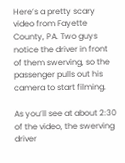Here’s a pretty scary video from Fayette County, PA. Two guys notice the driver in front of them swerving, so the passenger pulls out his camera to start filming.

As you’ll see at about 2:30 of the video, the swerving driver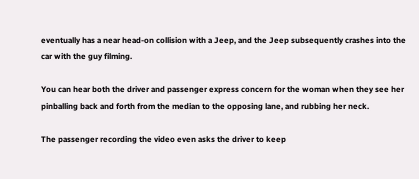eventually has a near head-on collision with a Jeep, and the Jeep subsequently crashes into the car with the guy filming.

You can hear both the driver and passenger express concern for the woman when they see her pinballing back and forth from the median to the opposing lane, and rubbing her neck.

The passenger recording the video even asks the driver to keep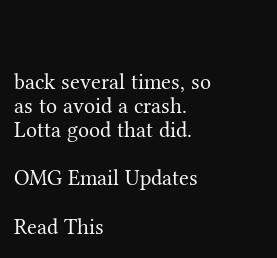back several times, so as to avoid a crash. Lotta good that did.

OMG Email Updates

Read This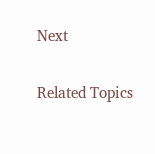Next

Related Topics